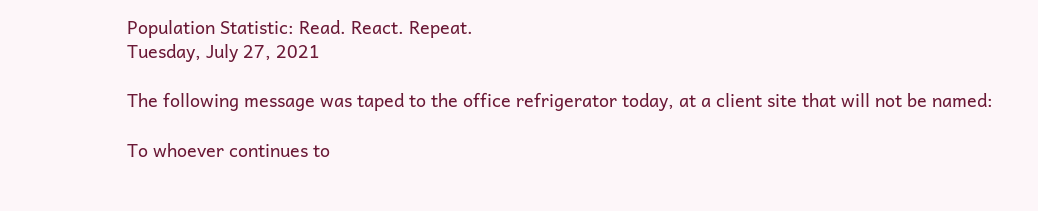Population Statistic: Read. React. Repeat.
Tuesday, July 27, 2021

The following message was taped to the office refrigerator today, at a client site that will not be named:

To whoever continues to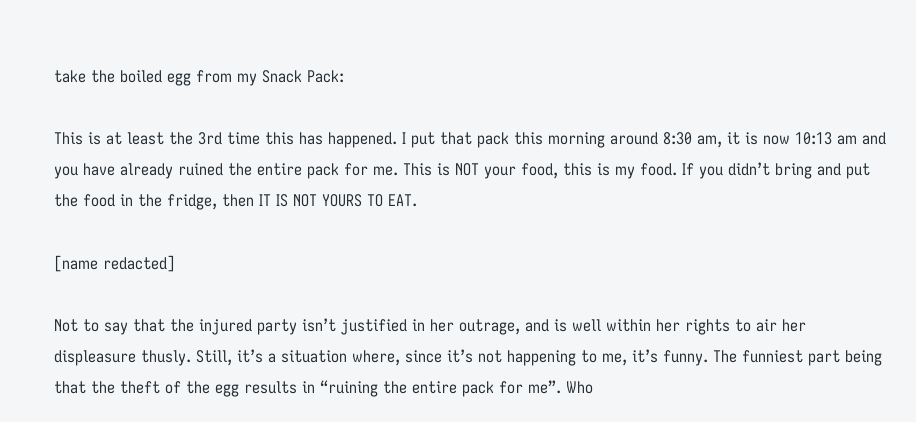take the boiled egg from my Snack Pack:

This is at least the 3rd time this has happened. I put that pack this morning around 8:30 am, it is now 10:13 am and you have already ruined the entire pack for me. This is NOT your food, this is my food. If you didn’t bring and put the food in the fridge, then IT IS NOT YOURS TO EAT.

[name redacted]

Not to say that the injured party isn’t justified in her outrage, and is well within her rights to air her displeasure thusly. Still, it’s a situation where, since it’s not happening to me, it’s funny. The funniest part being that the theft of the egg results in “ruining the entire pack for me”. Who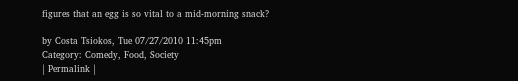figures that an egg is so vital to a mid-morning snack?

by Costa Tsiokos, Tue 07/27/2010 11:45pm
Category: Comedy, Food, Society
| Permalink |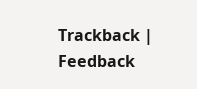Trackback | Feedback